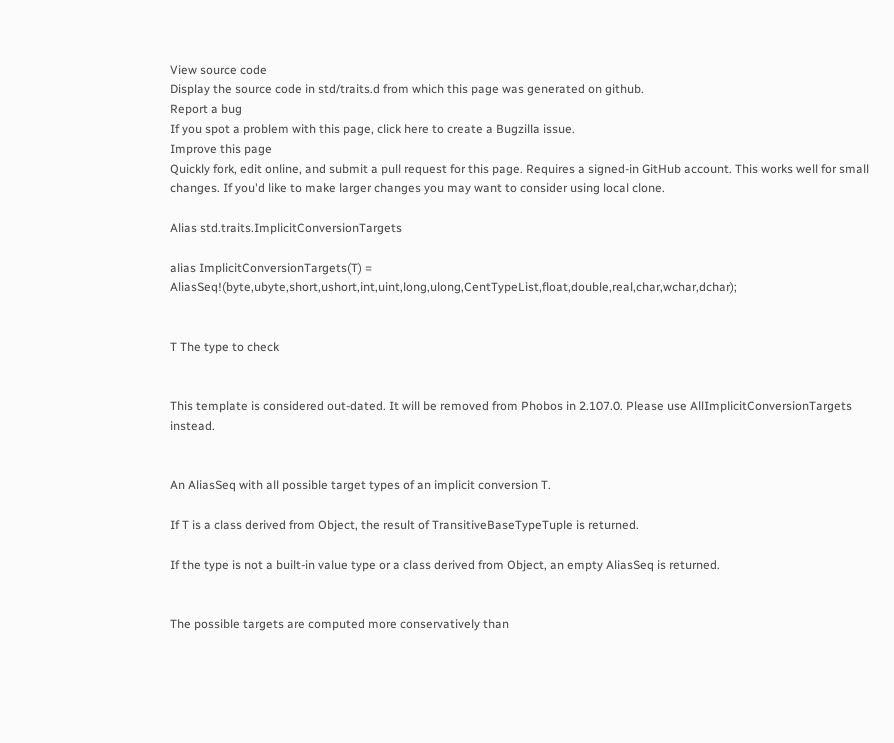View source code
Display the source code in std/traits.d from which this page was generated on github.
Report a bug
If you spot a problem with this page, click here to create a Bugzilla issue.
Improve this page
Quickly fork, edit online, and submit a pull request for this page. Requires a signed-in GitHub account. This works well for small changes. If you'd like to make larger changes you may want to consider using local clone.

Alias std.traits.ImplicitConversionTargets

alias ImplicitConversionTargets(T) = AliasSeq!(byte,ubyte,short,ushort,int,uint,long,ulong,CentTypeList,float,double,real,char,wchar,dchar);


T The type to check


This template is considered out-dated. It will be removed from Phobos in 2.107.0. Please use AllImplicitConversionTargets instead.


An AliasSeq with all possible target types of an implicit conversion T.

If T is a class derived from Object, the result of TransitiveBaseTypeTuple is returned.

If the type is not a built-in value type or a class derived from Object, an empty AliasSeq is returned.


The possible targets are computed more conservatively than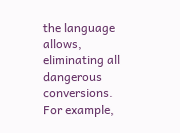the language allows, eliminating all dangerous conversions. For example,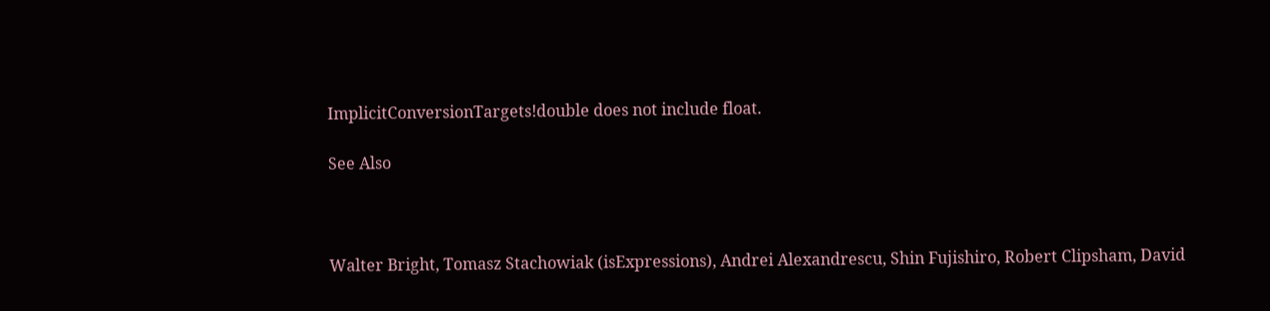ImplicitConversionTargets!double does not include float.

See Also



Walter Bright, Tomasz Stachowiak (isExpressions), Andrei Alexandrescu, Shin Fujishiro, Robert Clipsham, David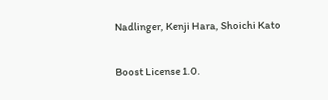Nadlinger, Kenji Hara, Shoichi Kato


Boost License 1.0.